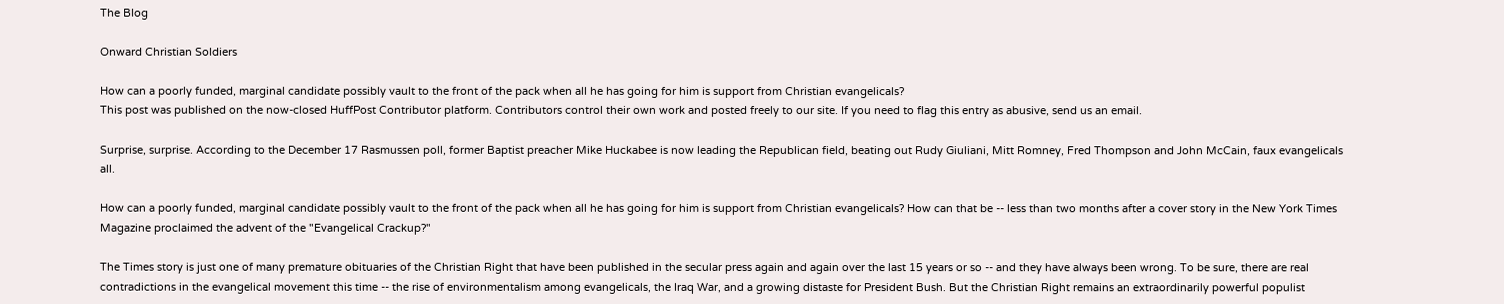The Blog

Onward Christian Soldiers

How can a poorly funded, marginal candidate possibly vault to the front of the pack when all he has going for him is support from Christian evangelicals?
This post was published on the now-closed HuffPost Contributor platform. Contributors control their own work and posted freely to our site. If you need to flag this entry as abusive, send us an email.

Surprise, surprise. According to the December 17 Rasmussen poll, former Baptist preacher Mike Huckabee is now leading the Republican field, beating out Rudy Giuliani, Mitt Romney, Fred Thompson and John McCain, faux evangelicals all.

How can a poorly funded, marginal candidate possibly vault to the front of the pack when all he has going for him is support from Christian evangelicals? How can that be -- less than two months after a cover story in the New York Times Magazine proclaimed the advent of the "Evangelical Crackup?"

The Times story is just one of many premature obituaries of the Christian Right that have been published in the secular press again and again over the last 15 years or so -- and they have always been wrong. To be sure, there are real contradictions in the evangelical movement this time -- the rise of environmentalism among evangelicals, the Iraq War, and a growing distaste for President Bush. But the Christian Right remains an extraordinarily powerful populist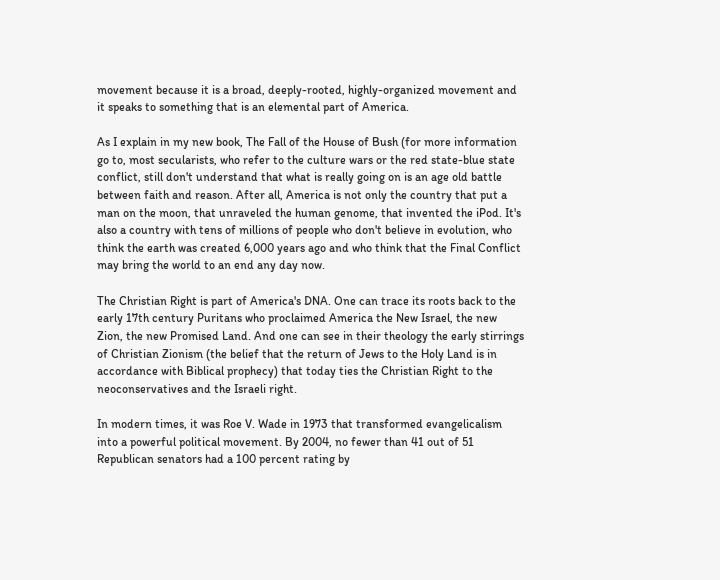movement because it is a broad, deeply-rooted, highly-organized movement and it speaks to something that is an elemental part of America.

As I explain in my new book, The Fall of the House of Bush (for more information go to, most secularists, who refer to the culture wars or the red state-blue state conflict, still don't understand that what is really going on is an age old battle between faith and reason. After all, America is not only the country that put a man on the moon, that unraveled the human genome, that invented the iPod. It's also a country with tens of millions of people who don't believe in evolution, who think the earth was created 6,000 years ago and who think that the Final Conflict may bring the world to an end any day now.

The Christian Right is part of America's DNA. One can trace its roots back to the early 17th century Puritans who proclaimed America the New Israel, the new Zion, the new Promised Land. And one can see in their theology the early stirrings of Christian Zionism (the belief that the return of Jews to the Holy Land is in accordance with Biblical prophecy) that today ties the Christian Right to the neoconservatives and the Israeli right.

In modern times, it was Roe V. Wade in 1973 that transformed evangelicalism into a powerful political movement. By 2004, no fewer than 41 out of 51 Republican senators had a 100 percent rating by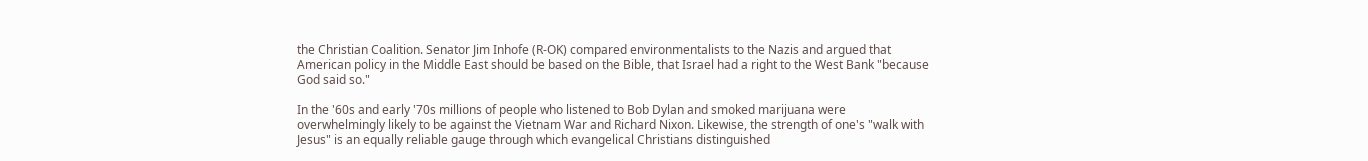the Christian Coalition. Senator Jim Inhofe (R-OK) compared environmentalists to the Nazis and argued that American policy in the Middle East should be based on the Bible, that Israel had a right to the West Bank "because God said so."

In the '60s and early '70s millions of people who listened to Bob Dylan and smoked marijuana were overwhelmingly likely to be against the Vietnam War and Richard Nixon. Likewise, the strength of one's "walk with Jesus" is an equally reliable gauge through which evangelical Christians distinguished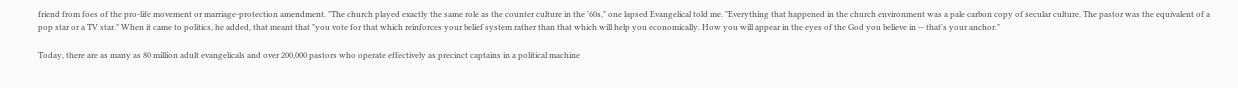friend from foes of the pro-life movement or marriage-protection amendment. "The church played exactly the same role as the counter culture in the '60s," one lapsed Evangelical told me. "Everything that happened in the church environment was a pale carbon copy of secular culture. The pastor was the equivalent of a pop star or a TV star." When it came to politics, he added, that meant that "you vote for that which reinforces your belief system rather than that which will help you economically. How you will appear in the eyes of the God you believe in -- that's your anchor."

Today, there are as many as 80 million adult evangelicals and over 200,000 pastors who operate effectively as precinct captains in a political machine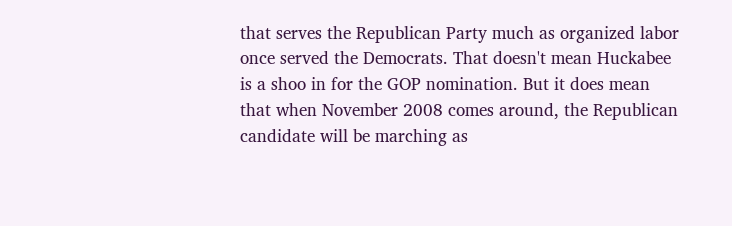that serves the Republican Party much as organized labor once served the Democrats. That doesn't mean Huckabee is a shoo in for the GOP nomination. But it does mean that when November 2008 comes around, the Republican candidate will be marching as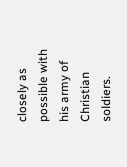closely as possible with his army of Christian soldiers.